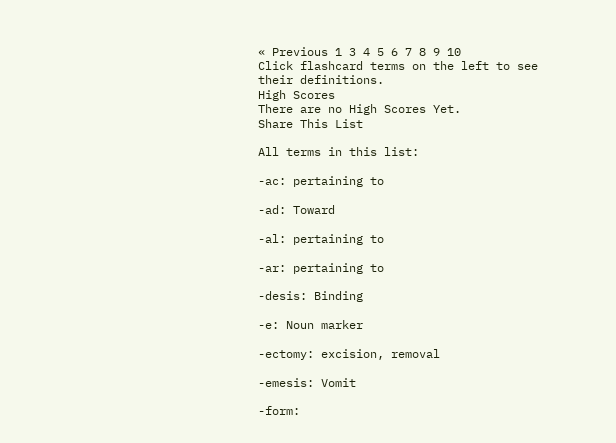« Previous 1 3 4 5 6 7 8 9 10
Click flashcard terms on the left to see their definitions.
High Scores
There are no High Scores Yet.
Share This List

All terms in this list:

-ac: pertaining to

-ad: Toward

-al: pertaining to

-ar: pertaining to

-desis: Binding

-e: Noun marker

-ectomy: excision, removal

-emesis: Vomit

-form: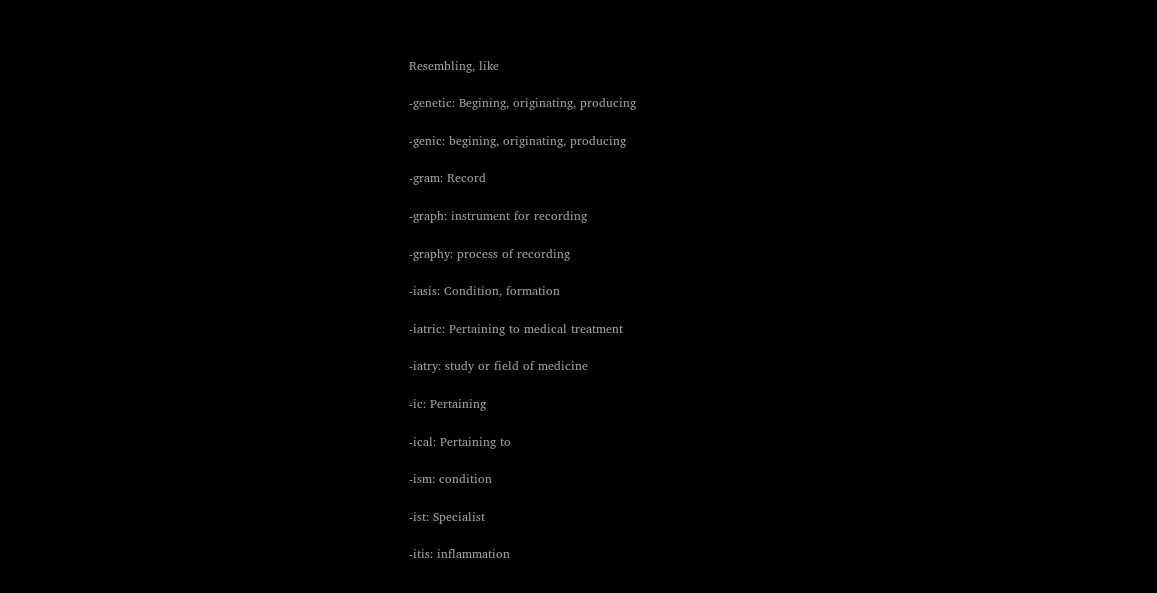Resembling, like

-genetic: Begining, originating, producing

-genic: begining, originating, producing

-gram: Record

-graph: instrument for recording

-graphy: process of recording

-iasis: Condition, formation

-iatric: Pertaining to medical treatment

-iatry: study or field of medicine

-ic: Pertaining

-ical: Pertaining to

-ism: condition

-ist: Specialist

-itis: inflammation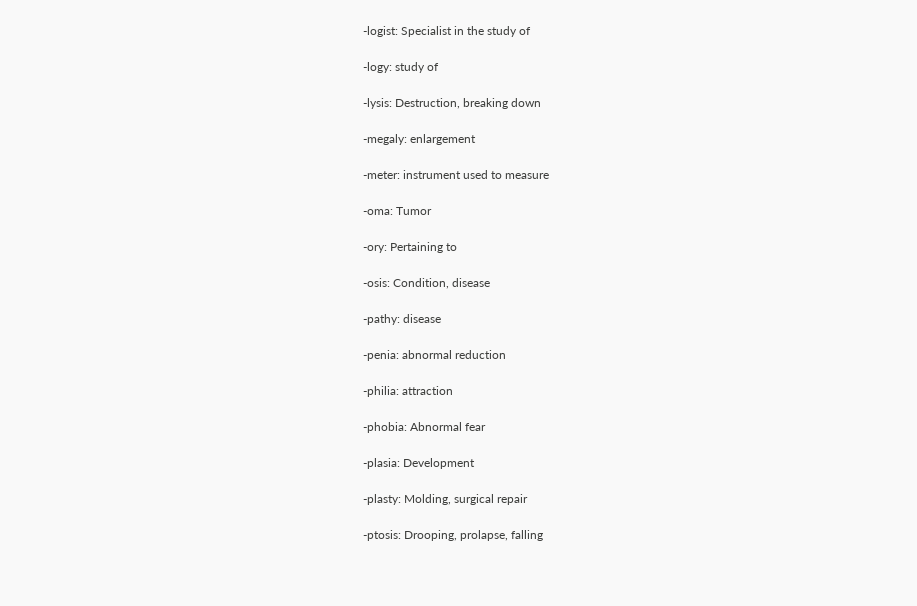-logist: Specialist in the study of

-logy: study of

-lysis: Destruction, breaking down

-megaly: enlargement

-meter: instrument used to measure

-oma: Tumor

-ory: Pertaining to

-osis: Condition, disease

-pathy: disease

-penia: abnormal reduction

-philia: attraction

-phobia: Abnormal fear

-plasia: Development

-plasty: Molding, surgical repair

-ptosis: Drooping, prolapse, falling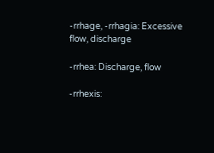-rrhage, -rrhagia: Excessive flow, discharge

-rrhea: Discharge, flow

-rrhexis: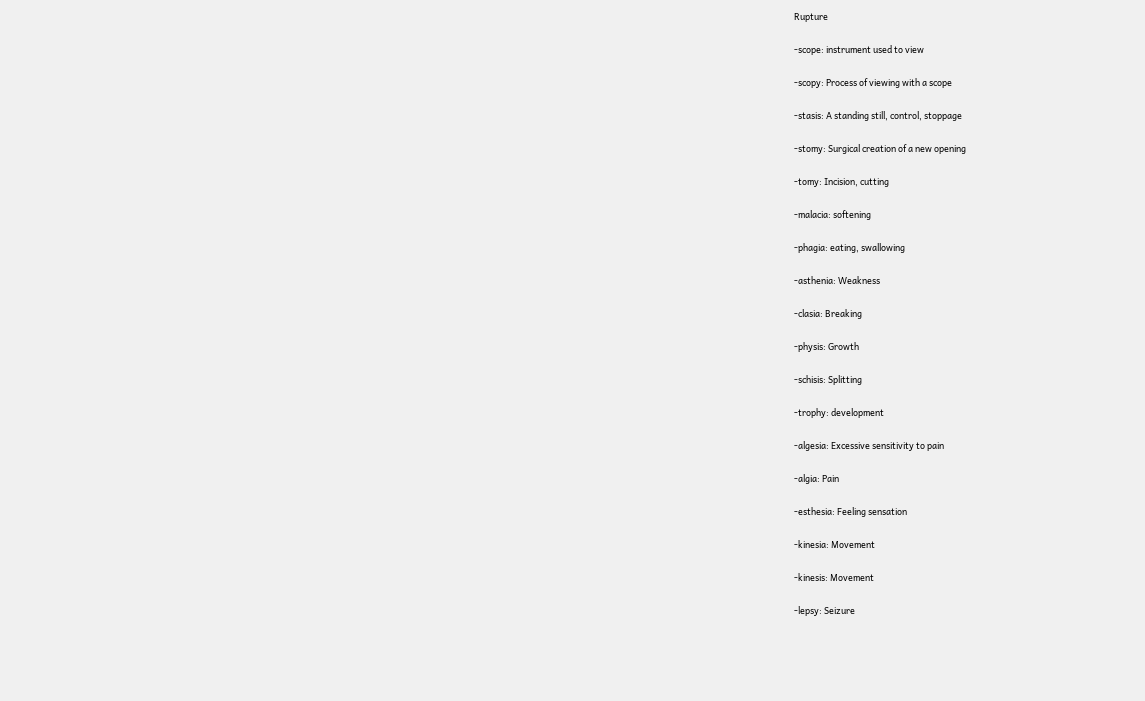Rupture

-scope: instrument used to view

-scopy: Process of viewing with a scope

-stasis: A standing still, control, stoppage

-stomy: Surgical creation of a new opening

-tomy: Incision, cutting

-malacia: softening

-phagia: eating, swallowing

-asthenia: Weakness

-clasia: Breaking

-physis: Growth

-schisis: Splitting

-trophy: development

-algesia: Excessive sensitivity to pain

-algia: Pain

-esthesia: Feeling sensation

-kinesia: Movement

-kinesis: Movement

-lepsy: Seizure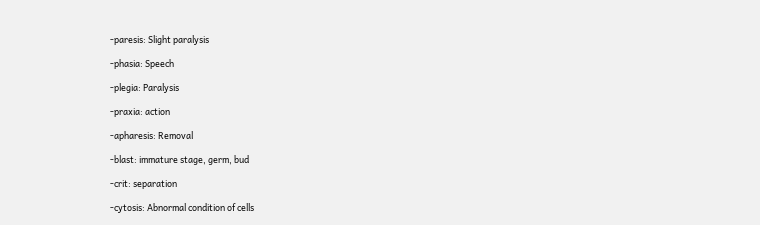-paresis: Slight paralysis

-phasia: Speech

-plegia: Paralysis

-praxia: action

-apharesis: Removal

-blast: immature stage, germ, bud

-crit: separation

-cytosis: Abnormal condition of cells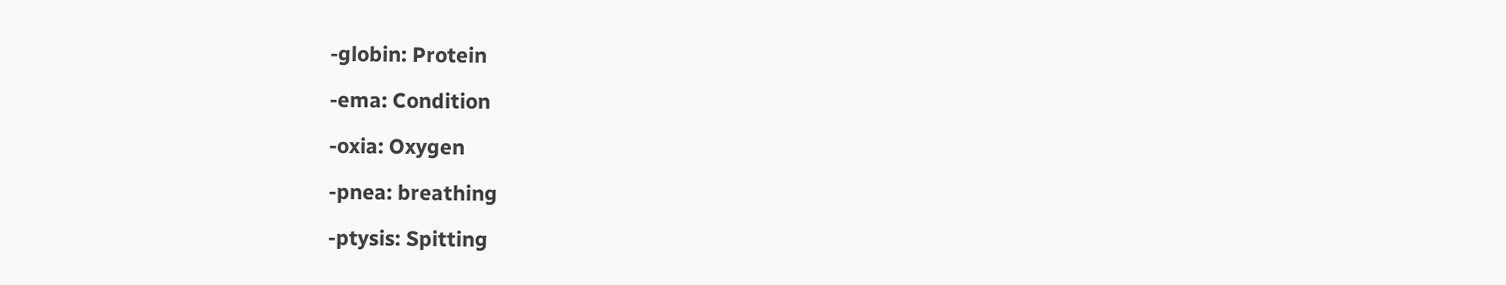-globin: Protein

-ema: Condition

-oxia: Oxygen

-pnea: breathing

-ptysis: Spitting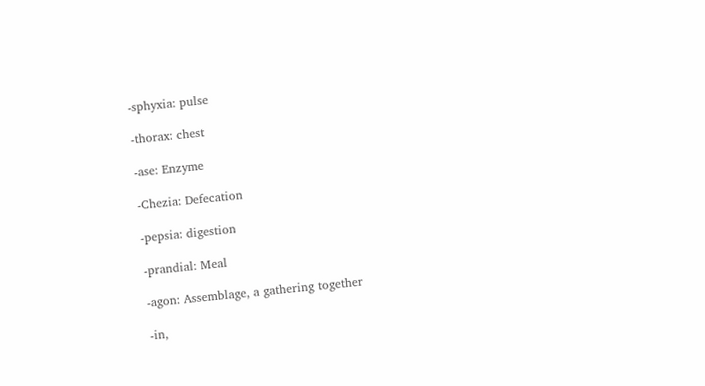-sphyxia: pulse

-thorax: chest

-ase: Enzyme

-Chezia: Defecation

-pepsia: digestion

-prandial: Meal

-agon: Assemblage, a gathering together

-in,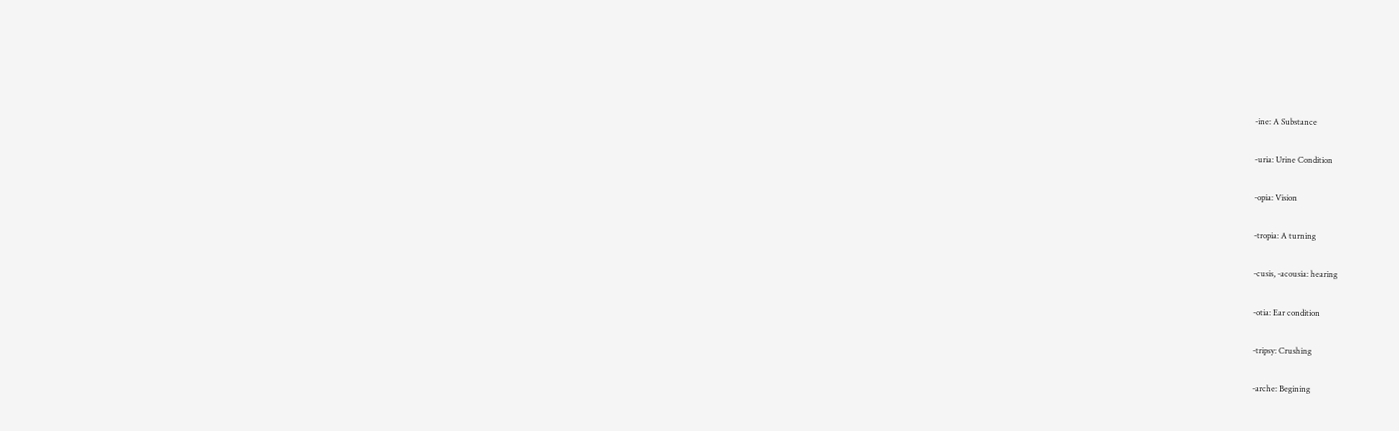-ine: A Substance

-uria: Urine Condition

-opia: Vision

-tropia: A turning

-cusis, -acousia: hearing

-otia: Ear condition

-tripsy: Crushing

-arche: Begining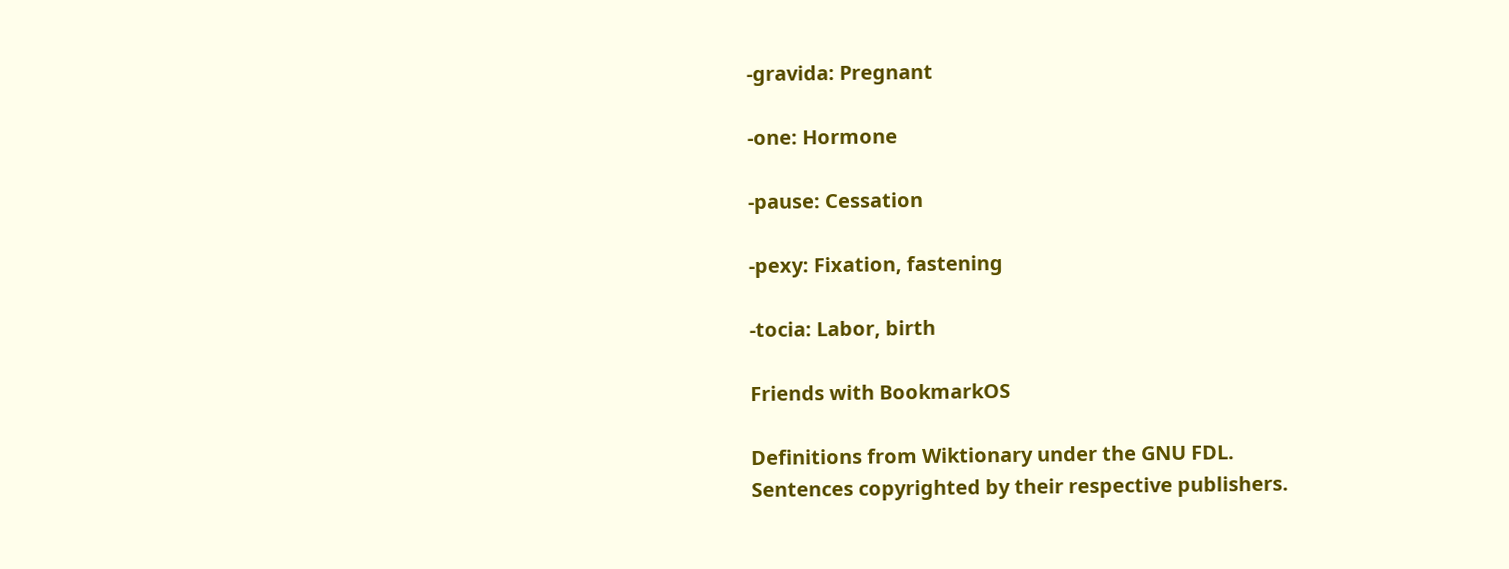-gravida: Pregnant

-one: Hormone

-pause: Cessation

-pexy: Fixation, fastening

-tocia: Labor, birth

Friends with BookmarkOS

Definitions from Wiktionary under the GNU FDL.
Sentences copyrighted by their respective publishers.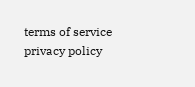terms of service privacy policy